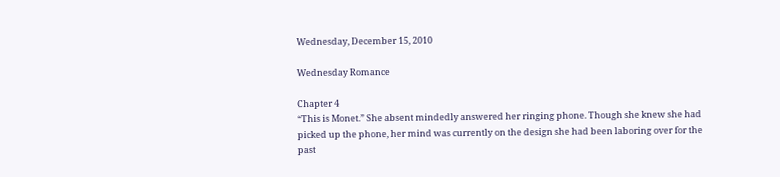Wednesday, December 15, 2010

Wednesday Romance

Chapter 4
“This is Monet.” She absent mindedly answered her ringing phone. Though she knew she had picked up the phone, her mind was currently on the design she had been laboring over for the past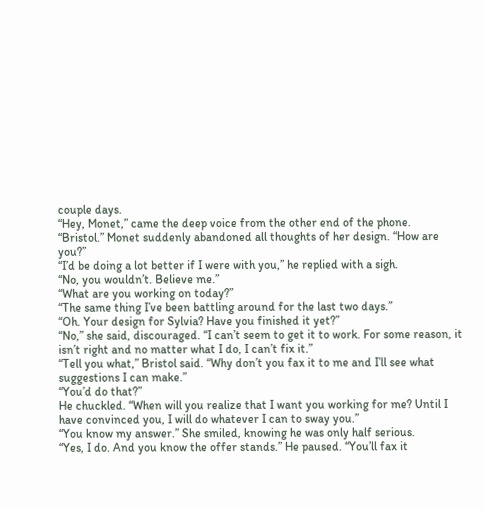couple days.
“Hey, Monet,” came the deep voice from the other end of the phone.
“Bristol.” Monet suddenly abandoned all thoughts of her design. “How are you?”
“I’d be doing a lot better if I were with you,” he replied with a sigh.
“No, you wouldn’t. Believe me.”
“What are you working on today?”
“The same thing I’ve been battling around for the last two days.”
“Oh. Your design for Sylvia? Have you finished it yet?”
“No,” she said, discouraged. “I can’t seem to get it to work. For some reason, it isn’t right and no matter what I do, I can’t fix it.”
“Tell you what,” Bristol said. “Why don’t you fax it to me and I’ll see what suggestions I can make.”
“You’d do that?”
He chuckled. “When will you realize that I want you working for me? Until I have convinced you, I will do whatever I can to sway you.”
“You know my answer.” She smiled, knowing he was only half serious.
“Yes, I do. And you know the offer stands.” He paused. “You’ll fax it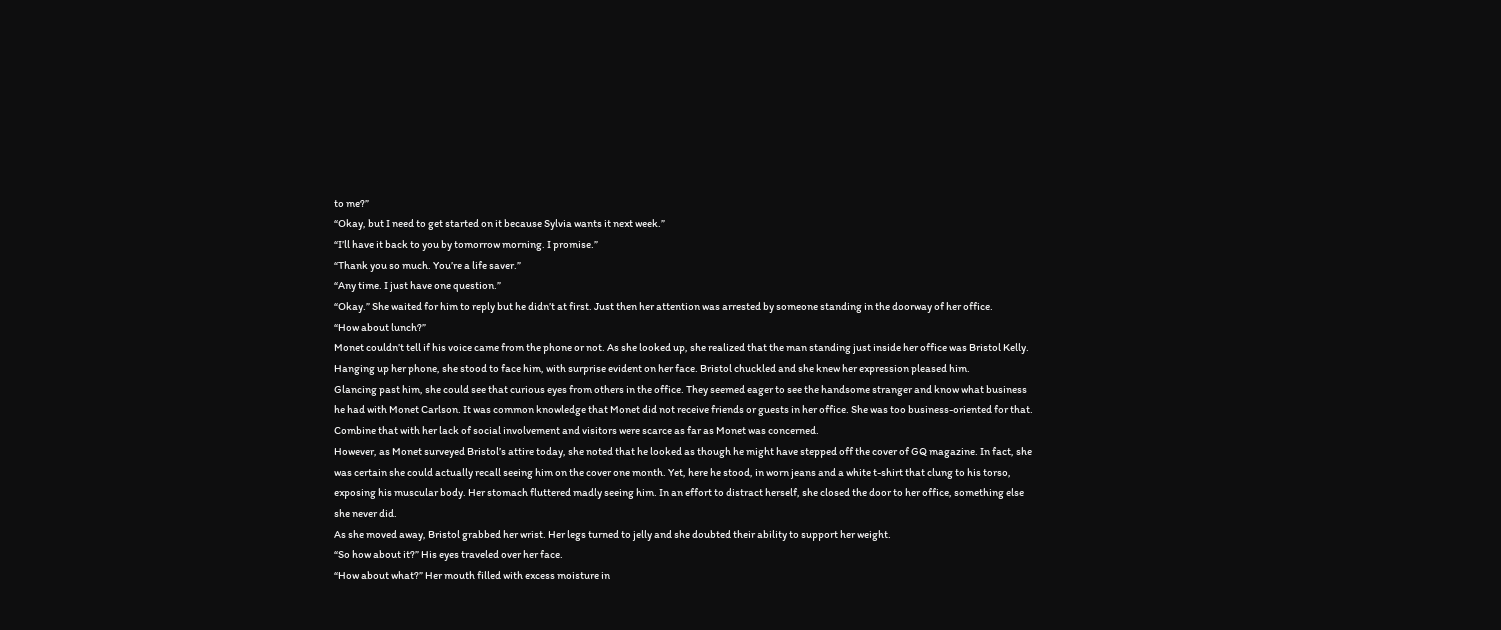to me?”
“Okay, but I need to get started on it because Sylvia wants it next week.”
“I’ll have it back to you by tomorrow morning. I promise.”
“Thank you so much. You’re a life saver.”
“Any time. I just have one question.”
“Okay.” She waited for him to reply but he didn’t at first. Just then her attention was arrested by someone standing in the doorway of her office.
“How about lunch?”
Monet couldn’t tell if his voice came from the phone or not. As she looked up, she realized that the man standing just inside her office was Bristol Kelly. Hanging up her phone, she stood to face him, with surprise evident on her face. Bristol chuckled and she knew her expression pleased him.
Glancing past him, she could see that curious eyes from others in the office. They seemed eager to see the handsome stranger and know what business he had with Monet Carlson. It was common knowledge that Monet did not receive friends or guests in her office. She was too business-oriented for that. Combine that with her lack of social involvement and visitors were scarce as far as Monet was concerned.
However, as Monet surveyed Bristol’s attire today, she noted that he looked as though he might have stepped off the cover of GQ magazine. In fact, she was certain she could actually recall seeing him on the cover one month. Yet, here he stood, in worn jeans and a white t-shirt that clung to his torso, exposing his muscular body. Her stomach fluttered madly seeing him. In an effort to distract herself, she closed the door to her office, something else she never did.
As she moved away, Bristol grabbed her wrist. Her legs turned to jelly and she doubted their ability to support her weight.
“So how about it?” His eyes traveled over her face.
“How about what?” Her mouth filled with excess moisture in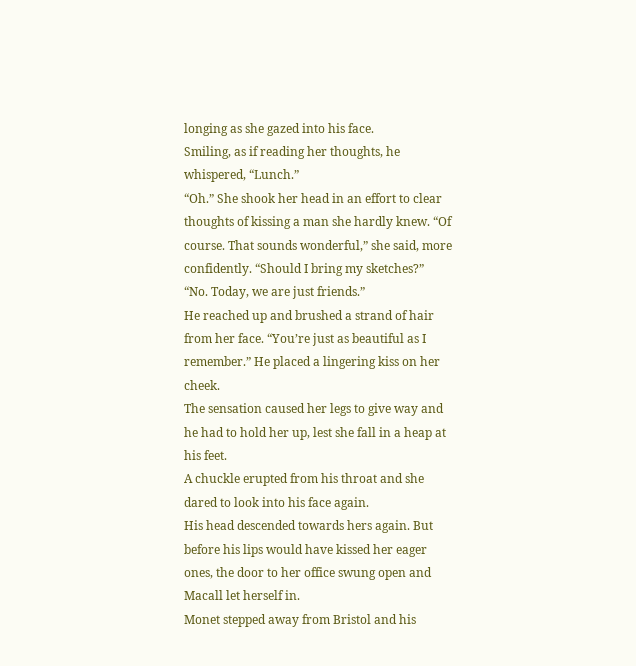longing as she gazed into his face.
Smiling, as if reading her thoughts, he whispered, “Lunch.”
“Oh.” She shook her head in an effort to clear thoughts of kissing a man she hardly knew. “Of course. That sounds wonderful,” she said, more confidently. “Should I bring my sketches?”
“No. Today, we are just friends.”
He reached up and brushed a strand of hair from her face. “You’re just as beautiful as I remember.” He placed a lingering kiss on her cheek.
The sensation caused her legs to give way and he had to hold her up, lest she fall in a heap at his feet.
A chuckle erupted from his throat and she dared to look into his face again.
His head descended towards hers again. But before his lips would have kissed her eager ones, the door to her office swung open and Macall let herself in.
Monet stepped away from Bristol and his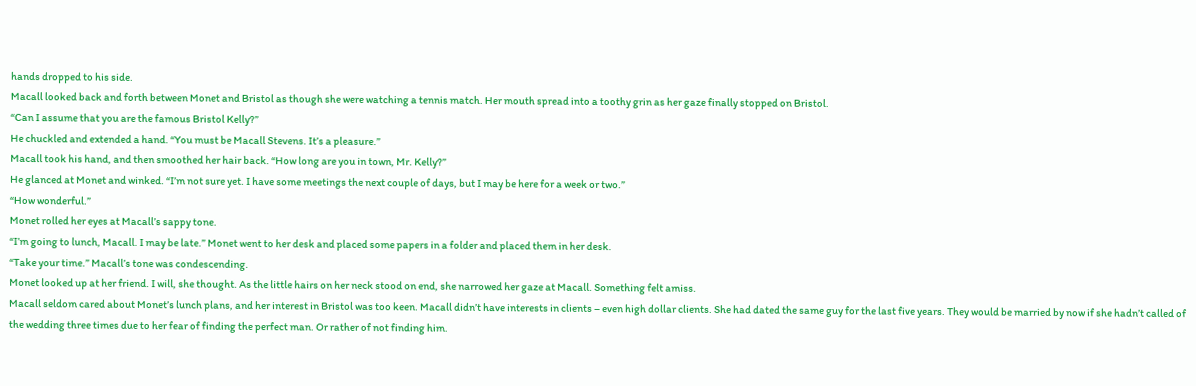hands dropped to his side.
Macall looked back and forth between Monet and Bristol as though she were watching a tennis match. Her mouth spread into a toothy grin as her gaze finally stopped on Bristol.
“Can I assume that you are the famous Bristol Kelly?”
He chuckled and extended a hand. “You must be Macall Stevens. It’s a pleasure.”
Macall took his hand, and then smoothed her hair back. “How long are you in town, Mr. Kelly?”
He glanced at Monet and winked. “I’m not sure yet. I have some meetings the next couple of days, but I may be here for a week or two.”
“How wonderful.”
Monet rolled her eyes at Macall’s sappy tone.
“I’m going to lunch, Macall. I may be late.” Monet went to her desk and placed some papers in a folder and placed them in her desk.
“Take your time.” Macall’s tone was condescending.
Monet looked up at her friend. I will, she thought. As the little hairs on her neck stood on end, she narrowed her gaze at Macall. Something felt amiss.
Macall seldom cared about Monet’s lunch plans, and her interest in Bristol was too keen. Macall didn’t have interests in clients – even high dollar clients. She had dated the same guy for the last five years. They would be married by now if she hadn’t called of the wedding three times due to her fear of finding the perfect man. Or rather of not finding him.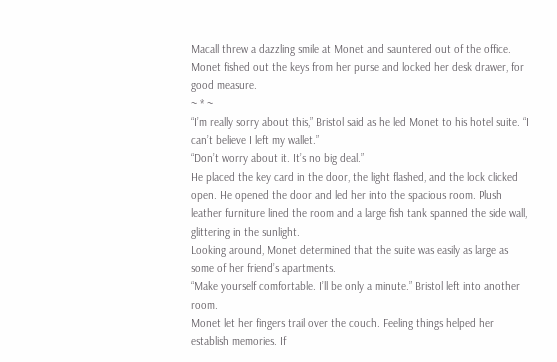Macall threw a dazzling smile at Monet and sauntered out of the office.
Monet fished out the keys from her purse and locked her desk drawer, for good measure.
~ * ~
“I’m really sorry about this,” Bristol said as he led Monet to his hotel suite. “I can’t believe I left my wallet.”
“Don’t worry about it. It’s no big deal.”
He placed the key card in the door, the light flashed, and the lock clicked open. He opened the door and led her into the spacious room. Plush leather furniture lined the room and a large fish tank spanned the side wall, glittering in the sunlight.
Looking around, Monet determined that the suite was easily as large as some of her friend’s apartments.
“Make yourself comfortable. I’ll be only a minute.” Bristol left into another room.
Monet let her fingers trail over the couch. Feeling things helped her establish memories. If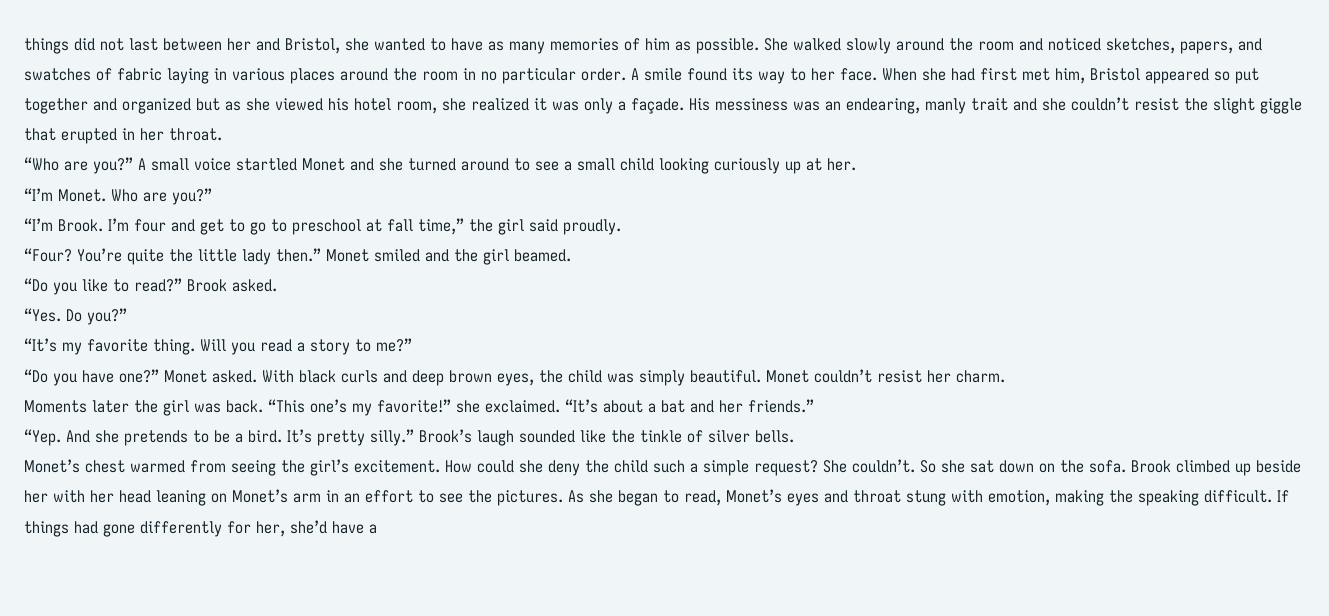things did not last between her and Bristol, she wanted to have as many memories of him as possible. She walked slowly around the room and noticed sketches, papers, and swatches of fabric laying in various places around the room in no particular order. A smile found its way to her face. When she had first met him, Bristol appeared so put together and organized but as she viewed his hotel room, she realized it was only a façade. His messiness was an endearing, manly trait and she couldn’t resist the slight giggle that erupted in her throat.
“Who are you?” A small voice startled Monet and she turned around to see a small child looking curiously up at her.
“I’m Monet. Who are you?”
“I’m Brook. I’m four and get to go to preschool at fall time,” the girl said proudly.
“Four? You’re quite the little lady then.” Monet smiled and the girl beamed.
“Do you like to read?” Brook asked.
“Yes. Do you?”
“It’s my favorite thing. Will you read a story to me?”
“Do you have one?” Monet asked. With black curls and deep brown eyes, the child was simply beautiful. Monet couldn’t resist her charm.
Moments later the girl was back. “This one’s my favorite!” she exclaimed. “It’s about a bat and her friends.”
“Yep. And she pretends to be a bird. It’s pretty silly.” Brook’s laugh sounded like the tinkle of silver bells.
Monet’s chest warmed from seeing the girl’s excitement. How could she deny the child such a simple request? She couldn’t. So she sat down on the sofa. Brook climbed up beside her with her head leaning on Monet’s arm in an effort to see the pictures. As she began to read, Monet’s eyes and throat stung with emotion, making the speaking difficult. If things had gone differently for her, she’d have a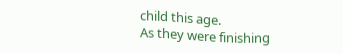child this age.
As they were finishing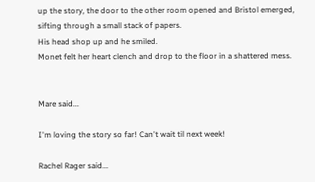up the story, the door to the other room opened and Bristol emerged, sifting through a small stack of papers.
His head shop up and he smiled.
Monet felt her heart clench and drop to the floor in a shattered mess.


Mare said...

I'm loving the story so far! Can't wait til next week!

Rachel Rager said...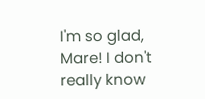I'm so glad, Mare! I don't really know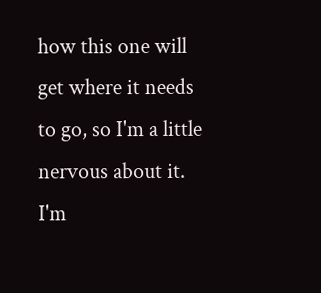how this one will get where it needs to go, so I'm a little nervous about it. I'm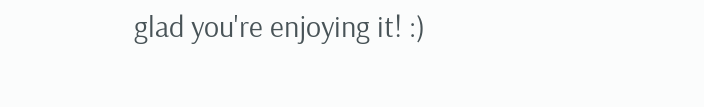glad you're enjoying it! :)